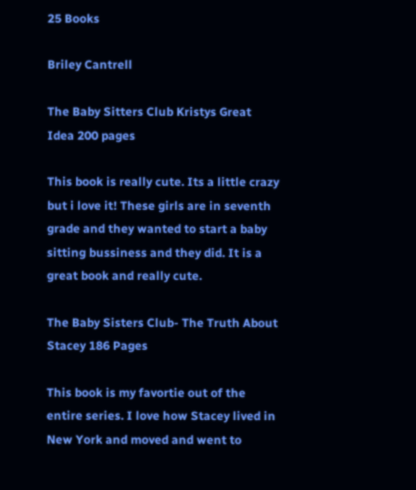25 Books

Briley Cantrell

The Baby Sitters Club Kristys Great Idea 200 pages

This book is really cute. Its a little crazy but i love it! These girls are in seventh grade and they wanted to start a baby sitting bussiness and they did. It is a great book and really cute.

The Baby Sisters Club- The Truth About Stacey 186 Pages

This book is my favortie out of the entire series. I love how Stacey lived in New York and moved and went to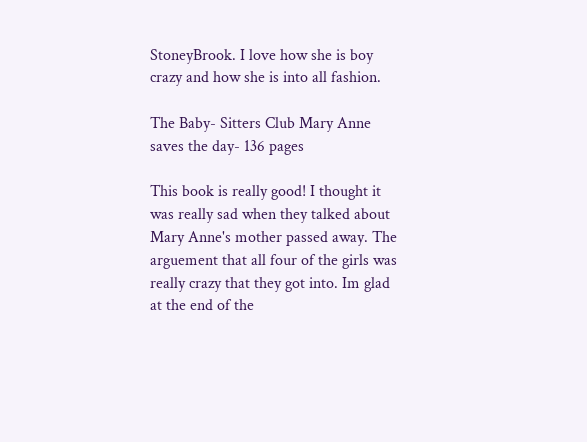StoneyBrook. I love how she is boy crazy and how she is into all fashion.

The Baby- Sitters Club Mary Anne saves the day- 136 pages

This book is really good! I thought it was really sad when they talked about Mary Anne's mother passed away. The arguement that all four of the girls was really crazy that they got into. Im glad at the end of the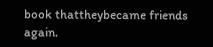book thattheybecame friends again.